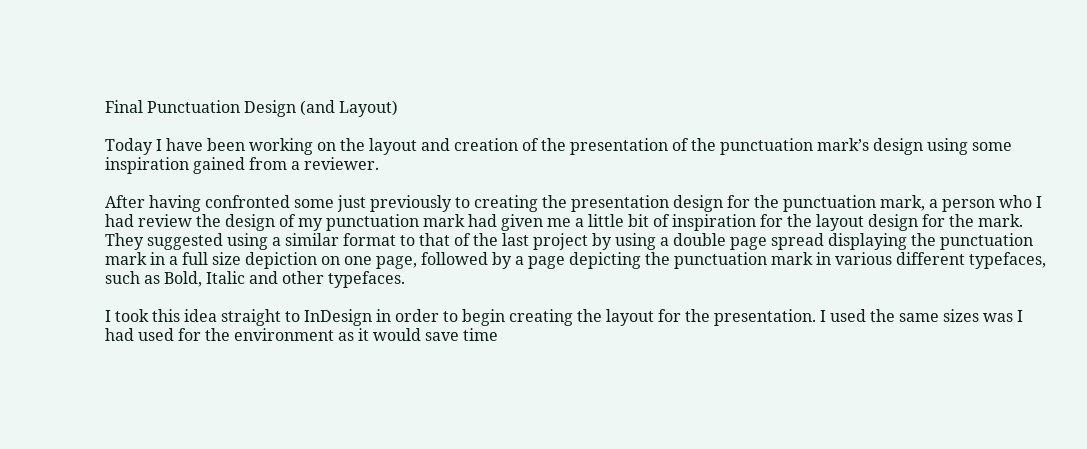Final Punctuation Design (and Layout)

Today I have been working on the layout and creation of the presentation of the punctuation mark’s design using some inspiration gained from a reviewer.

After having confronted some just previously to creating the presentation design for the punctuation mark, a person who I had review the design of my punctuation mark had given me a little bit of inspiration for the layout design for the mark. They suggested using a similar format to that of the last project by using a double page spread displaying the punctuation mark in a full size depiction on one page, followed by a page depicting the punctuation mark in various different typefaces, such as Bold, Italic and other typefaces.

I took this idea straight to InDesign in order to begin creating the layout for the presentation. I used the same sizes was I had used for the environment as it would save time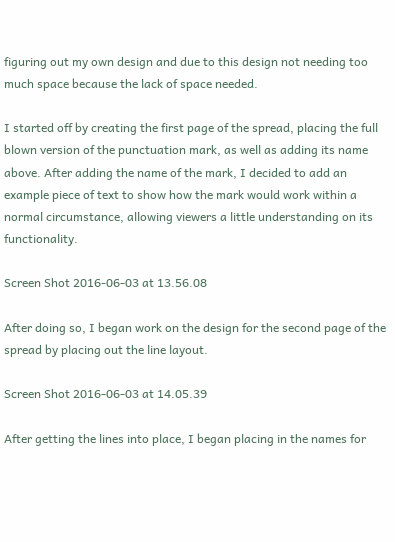figuring out my own design and due to this design not needing too much space because the lack of space needed.

I started off by creating the first page of the spread, placing the full blown version of the punctuation mark, as well as adding its name above. After adding the name of the mark, I decided to add an example piece of text to show how the mark would work within a normal circumstance, allowing viewers a little understanding on its functionality.

Screen Shot 2016-06-03 at 13.56.08

After doing so, I began work on the design for the second page of the spread by placing out the line layout.

Screen Shot 2016-06-03 at 14.05.39

After getting the lines into place, I began placing in the names for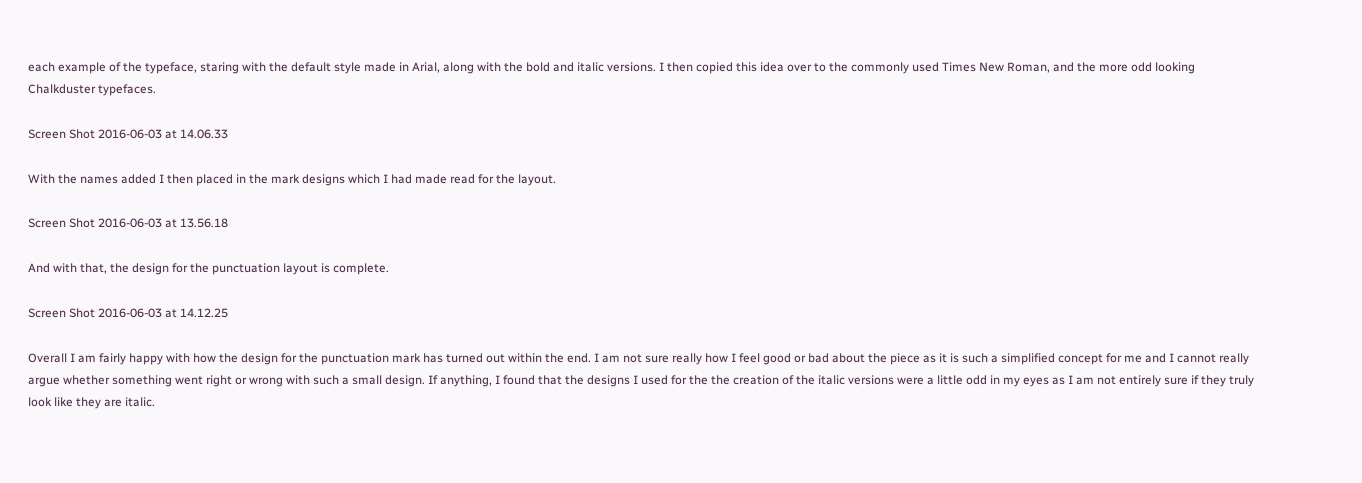each example of the typeface, staring with the default style made in Arial, along with the bold and italic versions. I then copied this idea over to the commonly used Times New Roman, and the more odd looking Chalkduster typefaces.

Screen Shot 2016-06-03 at 14.06.33

With the names added I then placed in the mark designs which I had made read for the layout.

Screen Shot 2016-06-03 at 13.56.18

And with that, the design for the punctuation layout is complete.

Screen Shot 2016-06-03 at 14.12.25

Overall I am fairly happy with how the design for the punctuation mark has turned out within the end. I am not sure really how I feel good or bad about the piece as it is such a simplified concept for me and I cannot really argue whether something went right or wrong with such a small design. If anything, I found that the designs I used for the the creation of the italic versions were a little odd in my eyes as I am not entirely sure if they truly look like they are italic.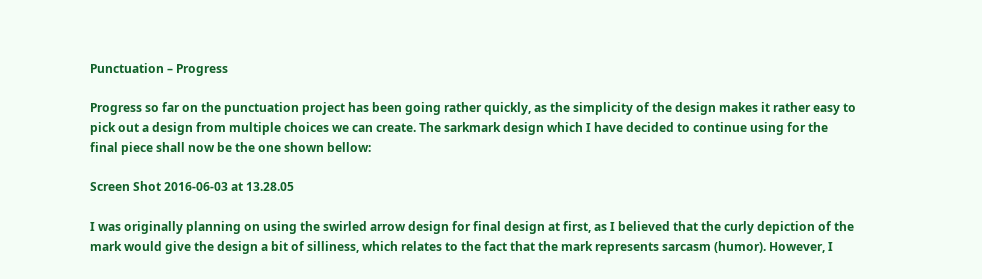Punctuation – Progress

Progress so far on the punctuation project has been going rather quickly, as the simplicity of the design makes it rather easy to pick out a design from multiple choices we can create. The sarkmark design which I have decided to continue using for the final piece shall now be the one shown bellow:

Screen Shot 2016-06-03 at 13.28.05

I was originally planning on using the swirled arrow design for final design at first, as I believed that the curly depiction of the mark would give the design a bit of silliness, which relates to the fact that the mark represents sarcasm (humor). However, I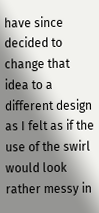have since decided to change that idea to a different design as I felt as if the use of the swirl would look rather messy in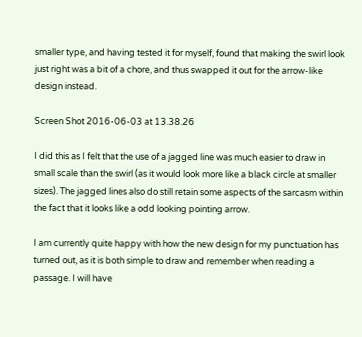smaller type, and having tested it for myself, found that making the swirl look just right was a bit of a chore, and thus swapped it out for the arrow-like design instead.

Screen Shot 2016-06-03 at 13.38.26

I did this as I felt that the use of a jagged line was much easier to draw in small scale than the swirl (as it would look more like a black circle at smaller sizes). The jagged lines also do still retain some aspects of the sarcasm within the fact that it looks like a odd looking pointing arrow.

I am currently quite happy with how the new design for my punctuation has turned out, as it is both simple to draw and remember when reading a passage. I will have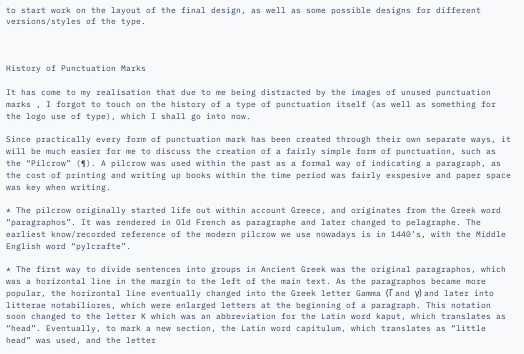to start work on the layout of the final design, as well as some possible designs for different versions/styles of the type.



History of Punctuation Marks

It has come to my realisation that due to me being distracted by the images of unused punctuation marks , I forgot to touch on the history of a type of punctuation itself (as well as something for the logo use of type), which I shall go into now.

Since practically every form of punctuation mark has been created through their own separate ways, it will be much easier for me to discuss the creation of a fairly simple form of punctuation, such as the “Pilcrow” (¶). A pilcrow was used within the past as a formal way of indicating a paragraph, as the cost of printing and writing up books within the time period was fairly exspesive and paper space was key when writing.

* The pilcrow originally started life out within account Greece, and originates from the Greek word “paragraphos”. It was rendered in Old French as paragraphe and later changed to pelagraphe. The earliest know/recorded reference of the modern pilcrow we use nowadays is in 1440’s, with the Middle English word “pylcrafte”.

* The first way to divide sentences into groups in Ancient Greek was the original paragraphos, which was a horizontal line in the margin to the left of the main text. As the paragraphos became more popular, the horizontal line eventually changed into the Greek letter Gamma (Γ and γ) and later into litterae notabiliores, which were enlarged letters at the beginning of a paragraph. This notation soon changed to the letter K which was an abbreviation for the Latin word kaput, which translates as “head”. Eventually, to mark a new section, the Latin word capitulum, which translates as “little head” was used, and the letter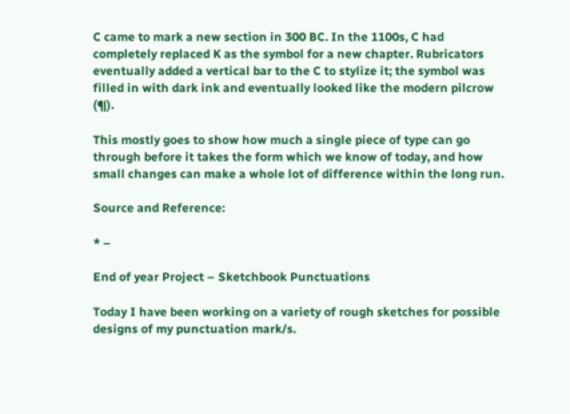C came to mark a new section in 300 BC. In the 1100s, C had completely replaced K as the symbol for a new chapter. Rubricators eventually added a vertical bar to the C to stylize it; the symbol was filled in with dark ink and eventually looked like the modern pilcrow (¶).

This mostly goes to show how much a single piece of type can go through before it takes the form which we know of today, and how small changes can make a whole lot of difference within the long run.

Source and Reference:

* –

End of year Project – Sketchbook Punctuations

Today I have been working on a variety of rough sketches for possible designs of my punctuation mark/s.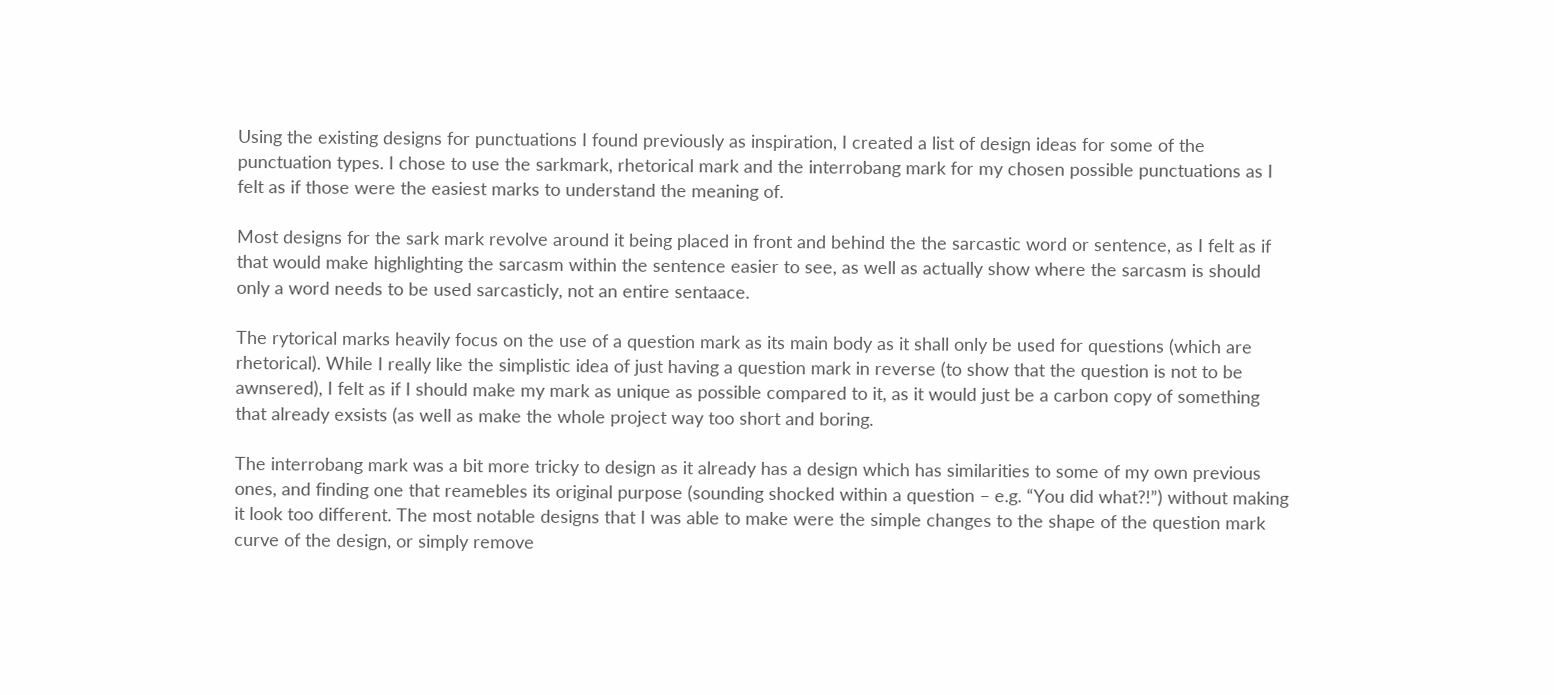Using the existing designs for punctuations I found previously as inspiration, I created a list of design ideas for some of the punctuation types. I chose to use the sarkmark, rhetorical mark and the interrobang mark for my chosen possible punctuations as I felt as if those were the easiest marks to understand the meaning of.

Most designs for the sark mark revolve around it being placed in front and behind the the sarcastic word or sentence, as I felt as if that would make highlighting the sarcasm within the sentence easier to see, as well as actually show where the sarcasm is should only a word needs to be used sarcasticly, not an entire sentaace.

The rytorical marks heavily focus on the use of a question mark as its main body as it shall only be used for questions (which are rhetorical). While I really like the simplistic idea of just having a question mark in reverse (to show that the question is not to be awnsered), I felt as if I should make my mark as unique as possible compared to it, as it would just be a carbon copy of something that already exsists (as well as make the whole project way too short and boring.

The interrobang mark was a bit more tricky to design as it already has a design which has similarities to some of my own previous ones, and finding one that reamebles its original purpose (sounding shocked within a question – e.g. “You did what?!”) without making it look too different. The most notable designs that I was able to make were the simple changes to the shape of the question mark curve of the design, or simply remove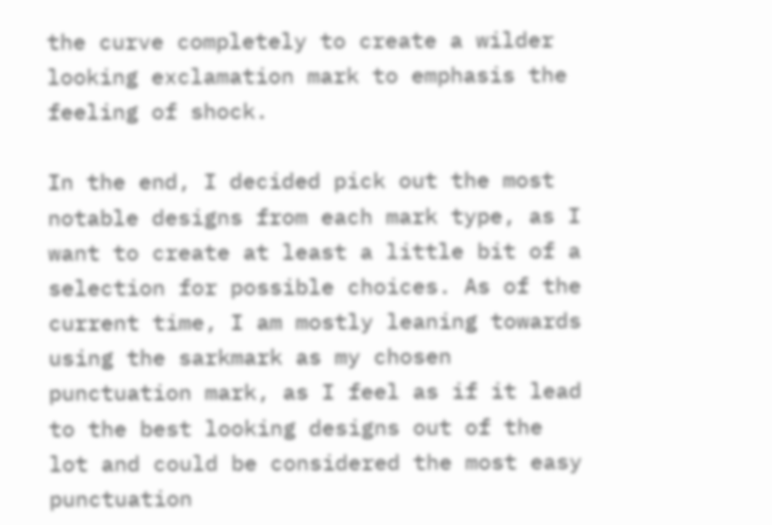the curve completely to create a wilder looking exclamation mark to emphasis the feeling of shock.

In the end, I decided pick out the most notable designs from each mark type, as I want to create at least a little bit of a selection for possible choices. As of the current time, I am mostly leaning towards using the sarkmark as my chosen punctuation mark, as I feel as if it lead to the best looking designs out of the lot and could be considered the most easy punctuation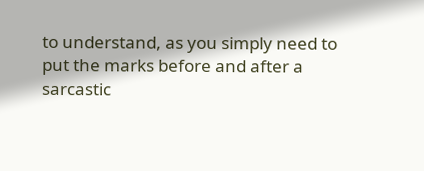to understand, as you simply need to put the marks before and after a sarcastic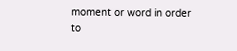moment or word in order to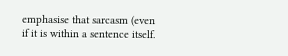emphasise that sarcasm (even if it is within a sentence itself.